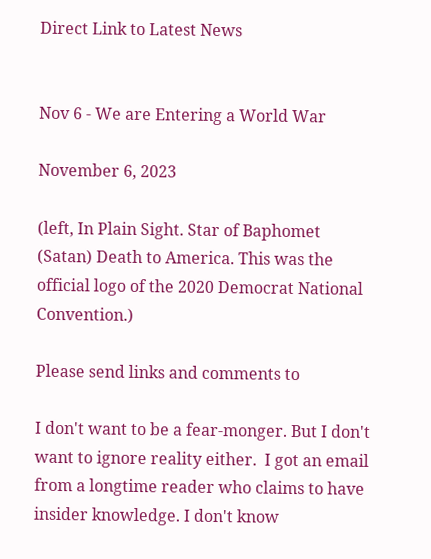Direct Link to Latest News


Nov 6 - We are Entering a World War

November 6, 2023

(left, In Plain Sight. Star of Baphomet (Satan) Death to America. This was the official logo of the 2020 Democrat National Convention.)

Please send links and comments to

I don't want to be a fear-monger. But I don't want to ignore reality either.  I got an email from a longtime reader who claims to have insider knowledge. I don't know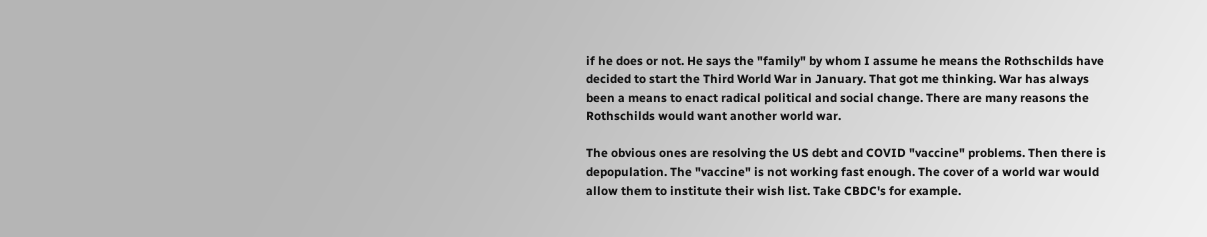if he does or not. He says the "family" by whom I assume he means the Rothschilds have decided to start the Third World War in January. That got me thinking. War has always been a means to enact radical political and social change. There are many reasons the Rothschilds would want another world war.

The obvious ones are resolving the US debt and COVID "vaccine" problems. Then there is depopulation. The "vaccine" is not working fast enough. The cover of a world war would allow them to institute their wish list. Take CBDC's for example.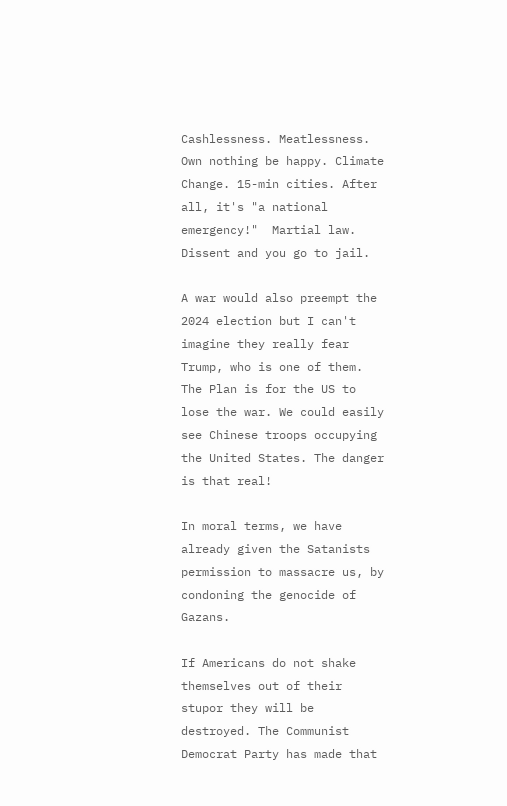Cashlessness. Meatlessness. Own nothing be happy. Climate Change. 15-min cities. After all, it's "a national emergency!"  Martial law.  Dissent and you go to jail.

A war would also preempt the 2024 election but I can't imagine they really fear Trump, who is one of them. The Plan is for the US to lose the war. We could easily see Chinese troops occupying the United States. The danger is that real!

In moral terms, we have already given the Satanists permission to massacre us, by condoning the genocide of Gazans.

If Americans do not shake themselves out of their stupor they will be destroyed. The Communist Democrat Party has made that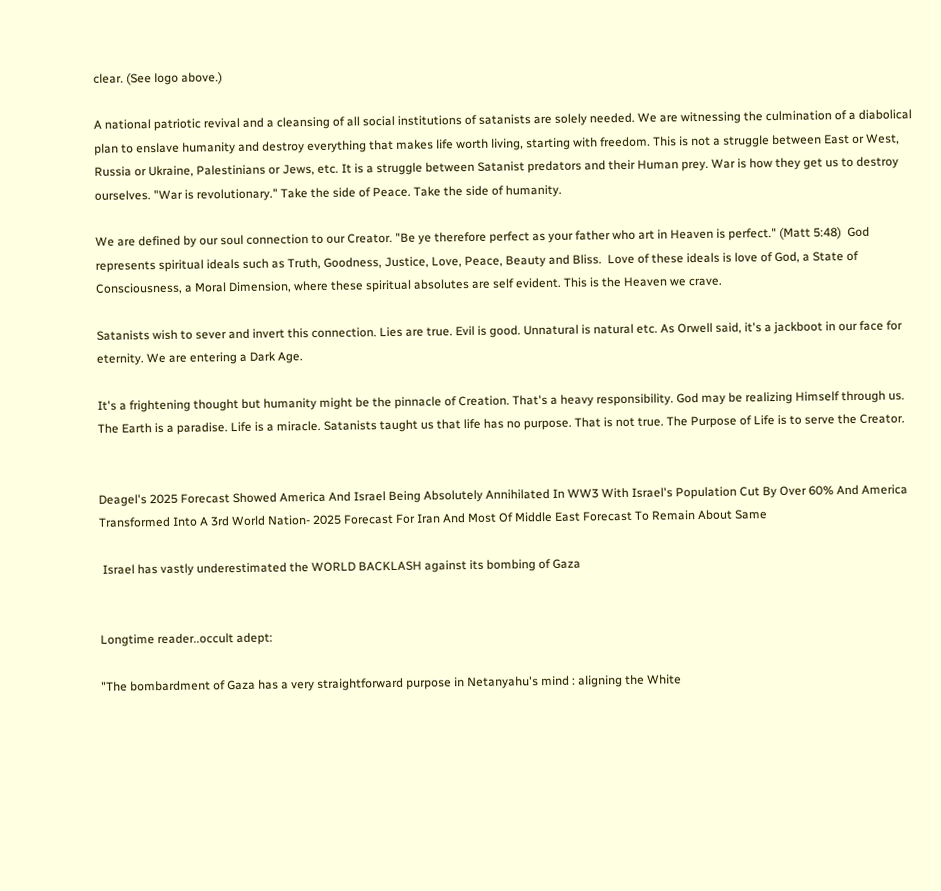clear. (See logo above.)

A national patriotic revival and a cleansing of all social institutions of satanists are solely needed. We are witnessing the culmination of a diabolical plan to enslave humanity and destroy everything that makes life worth living, starting with freedom. This is not a struggle between East or West, Russia or Ukraine, Palestinians or Jews, etc. It is a struggle between Satanist predators and their Human prey. War is how they get us to destroy ourselves. "War is revolutionary." Take the side of Peace. Take the side of humanity.

We are defined by our soul connection to our Creator. "Be ye therefore perfect as your father who art in Heaven is perfect." (Matt 5:48)  God represents spiritual ideals such as Truth, Goodness, Justice, Love, Peace, Beauty and Bliss.  Love of these ideals is love of God, a State of Consciousness, a Moral Dimension, where these spiritual absolutes are self evident. This is the Heaven we crave.

Satanists wish to sever and invert this connection. Lies are true. Evil is good. Unnatural is natural etc. As Orwell said, it's a jackboot in our face for eternity. We are entering a Dark Age.

It's a frightening thought but humanity might be the pinnacle of Creation. That's a heavy responsibility. God may be realizing Himself through us. The Earth is a paradise. Life is a miracle. Satanists taught us that life has no purpose. That is not true. The Purpose of Life is to serve the Creator.


Deagel's 2025 Forecast Showed America And Israel Being Absolutely Annihilated In WW3 With Israel's Population Cut By Over 60% And America Transformed Into A 3rd World Nation- 2025 Forecast For Iran And Most Of Middle East Forecast To Remain About Same

 Israel has vastly underestimated the WORLD BACKLASH against its bombing of Gaza


Longtime reader..occult adept:

"The bombardment of Gaza has a very straightforward purpose in Netanyahu's mind : aligning the White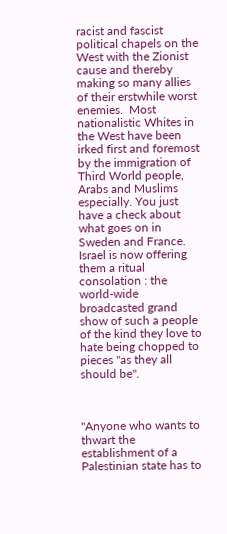racist and fascist political chapels on the West with the Zionist cause and thereby making so many allies of their erstwhile worst enemies.  Most nationalistic Whites in the West have been irked first and foremost by the immigration of Third World people, Arabs and Muslims especially. You just have a check about what goes on in Sweden and France.  Israel is now offering them a ritual consolation : the world-wide broadcasted grand show of such a people of the kind they love to hate being chopped to pieces "as they all should be".



"Anyone who wants to thwart the establishment of a Palestinian state has to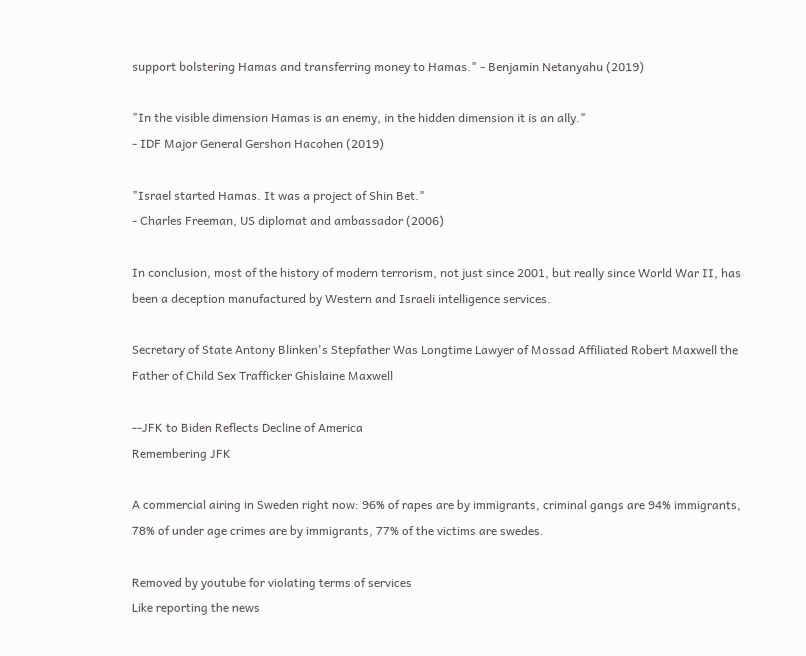support bolstering Hamas and transferring money to Hamas." - Benjamin Netanyahu (2019)

"In the visible dimension Hamas is an enemy, in the hidden dimension it is an ally."
- IDF Major General Gershon Hacohen (2019)

"Israel started Hamas. It was a project of Shin Bet."
- Charles Freeman, US diplomat and ambassador (2006)

In conclusion, most of the history of modern terrorism, not just since 2001, but really since World War II, has been a deception manufactured by Western and Israeli intelligence services.

Secretary of State Antony Blinken's Stepfather Was Longtime Lawyer of Mossad Affiliated Robert Maxwell the Father of Child Sex Trafficker Ghislaine Maxwell

--JFK to Biden Reflects Decline of America
Remembering JFK

A commercial airing in Sweden right now: 96% of rapes are by immigrants, criminal gangs are 94% immigrants, 78% of under age crimes are by immigrants, 77% of the victims are swedes.

Removed by youtube for violating terms of services
Like reporting the news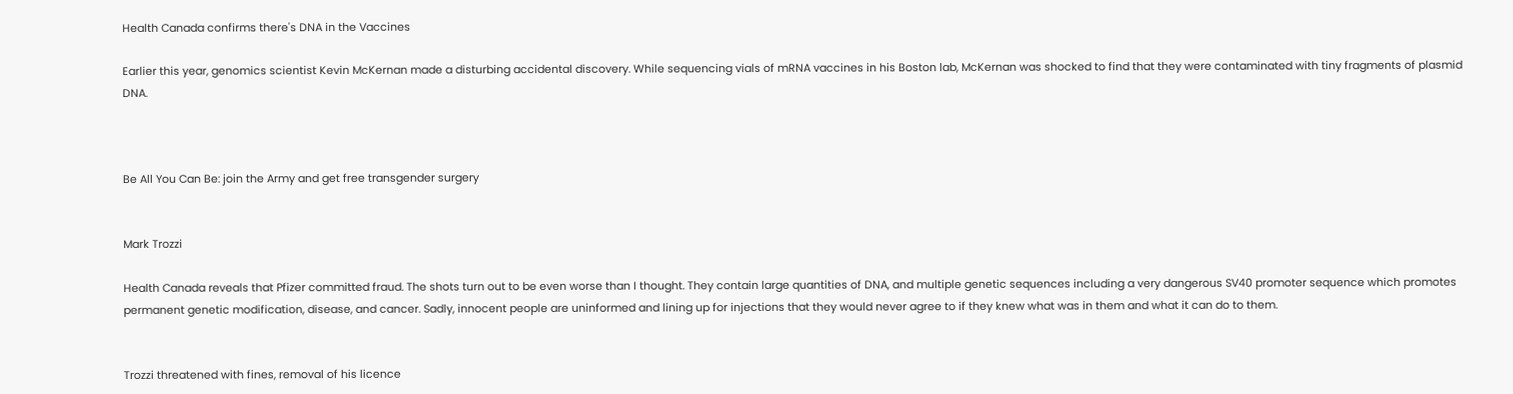Health Canada confirms there's DNA in the Vaccines

Earlier this year, genomics scientist Kevin McKernan made a disturbing accidental discovery. While sequencing vials of mRNA vaccines in his Boston lab, McKernan was shocked to find that they were contaminated with tiny fragments of plasmid DNA.



Be All You Can Be: join the Army and get free transgender surgery


Mark Trozzi

Health Canada reveals that Pfizer committed fraud. The shots turn out to be even worse than I thought. They contain large quantities of DNA, and multiple genetic sequences including a very dangerous SV40 promoter sequence which promotes permanent genetic modification, disease, and cancer. Sadly, innocent people are uninformed and lining up for injections that they would never agree to if they knew what was in them and what it can do to them.


Trozzi threatened with fines, removal of his licence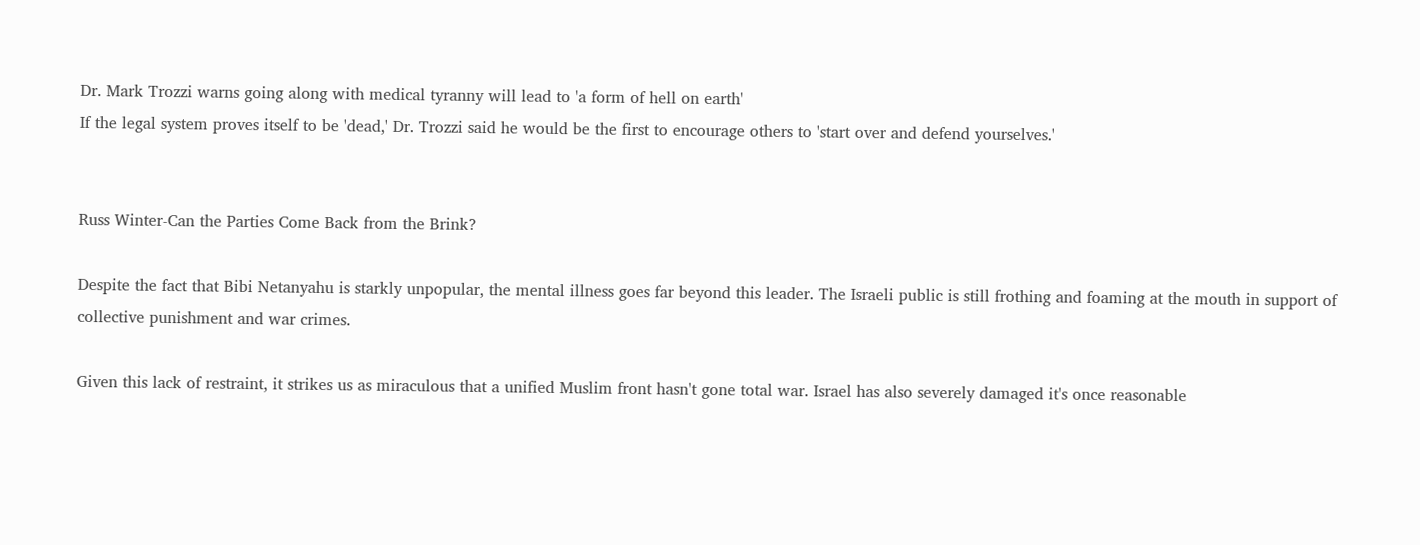Dr. Mark Trozzi warns going along with medical tyranny will lead to 'a form of hell on earth'
If the legal system proves itself to be 'dead,' Dr. Trozzi said he would be the first to encourage others to 'start over and defend yourselves.'


Russ Winter-Can the Parties Come Back from the Brink?

Despite the fact that Bibi Netanyahu is starkly unpopular, the mental illness goes far beyond this leader. The Israeli public is still frothing and foaming at the mouth in support of collective punishment and war crimes.

Given this lack of restraint, it strikes us as miraculous that a unified Muslim front hasn't gone total war. Israel has also severely damaged it's once reasonable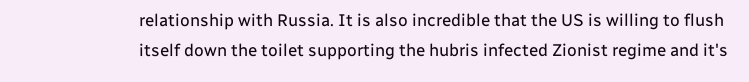relationship with Russia. It is also incredible that the US is willing to flush itself down the toilet supporting the hubris infected Zionist regime and it's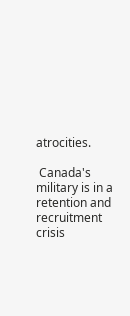atrocities.

 Canada's military is in a retention and recruitment crisis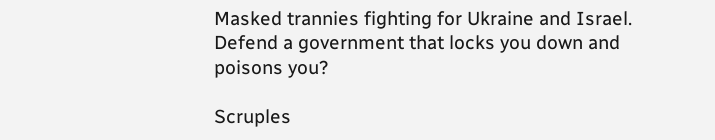Masked trannies fighting for Ukraine and Israel. Defend a government that locks you down and poisons you?

Scruples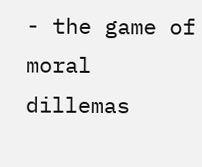- the game of moral dillemas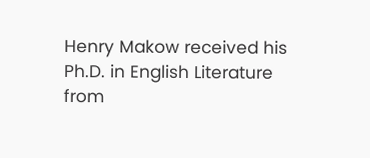Henry Makow received his Ph.D. in English Literature from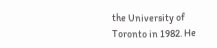the University of Toronto in 1982. He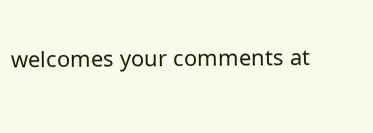welcomes your comments at